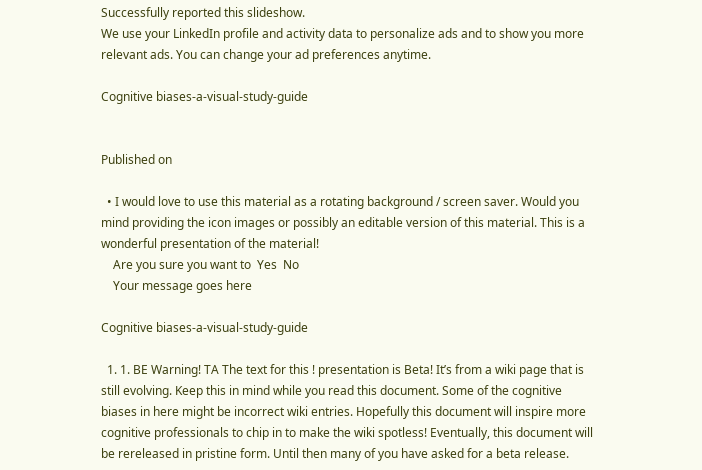Successfully reported this slideshow.
We use your LinkedIn profile and activity data to personalize ads and to show you more relevant ads. You can change your ad preferences anytime.

Cognitive biases-a-visual-study-guide


Published on

  • I would love to use this material as a rotating background / screen saver. Would you mind providing the icon images or possibly an editable version of this material. This is a wonderful presentation of the material!
    Are you sure you want to  Yes  No
    Your message goes here

Cognitive biases-a-visual-study-guide

  1. 1. BE Warning! TA The text for this ! presentation is Beta! Itʼs from a wiki page that is still evolving. Keep this in mind while you read this document. Some of the cognitive biases in here might be incorrect wiki entries. Hopefully this document will inspire more cognitive professionals to chip in to make the wiki spotless! Eventually, this document will be rereleased in pristine form. Until then many of you have asked for a beta release.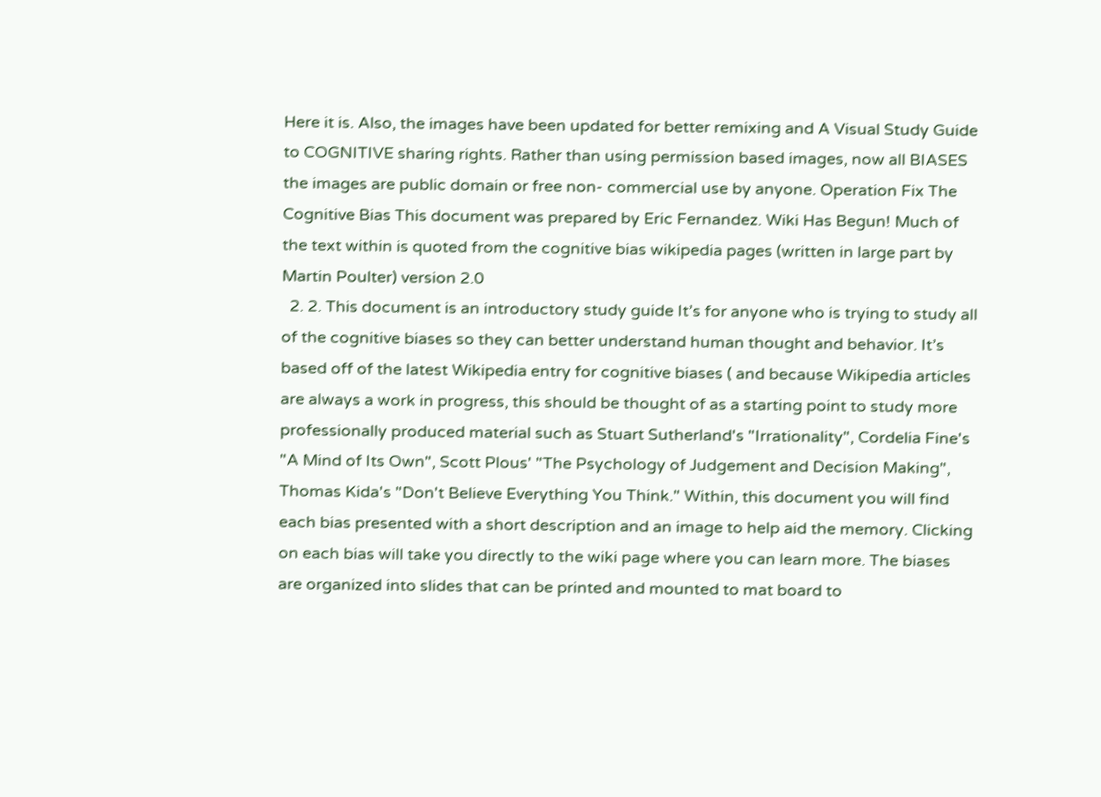Here it is. Also, the images have been updated for better remixing and A Visual Study Guide to COGNITIVE sharing rights. Rather than using permission based images, now all BIASES the images are public domain or free non- commercial use by anyone. Operation Fix The Cognitive Bias This document was prepared by Eric Fernandez. Wiki Has Begun! Much of the text within is quoted from the cognitive bias wikipedia pages (written in large part by Martin Poulter) version 2.0
  2. 2. This document is an introductory study guide It’s for anyone who is trying to study all of the cognitive biases so they can better understand human thought and behavior. It’s based off of the latest Wikipedia entry for cognitive biases ( and because Wikipedia articles are always a work in progress, this should be thought of as a starting point to study more professionally produced material such as Stuart Sutherland's "Irrationality", Cordelia Fine's "A Mind of Its Own", Scott Plous' "The Psychology of Judgement and Decision Making", Thomas Kida's "Don't Believe Everything You Think." Within, this document you will find each bias presented with a short description and an image to help aid the memory. Clicking on each bias will take you directly to the wiki page where you can learn more. The biases are organized into slides that can be printed and mounted to mat board to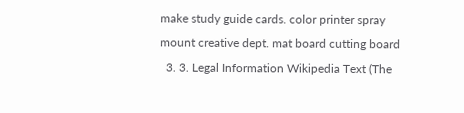make study guide cards. color printer spray mount creative dept. mat board cutting board
  3. 3. Legal Information Wikipedia Text (The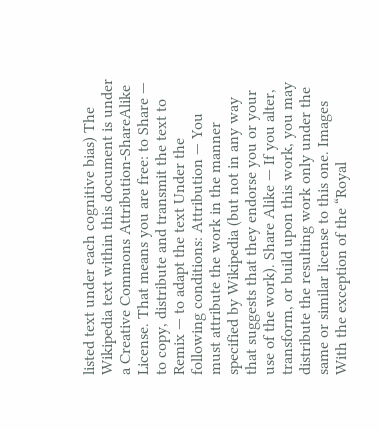listed text under each cognitive bias) The Wikipedia text within this document is under a Creative Commons Attribution-ShareAlike License. That means you are free: to Share — to copy, distribute and transmit the text to Remix — to adapt the text Under the following conditions: Attribution — You must attribute the work in the manner specified by Wikipedia (but not in any way that suggests that they endorse you or your use of the work). Share Alike — If you alter, transform, or build upon this work, you may distribute the resulting work only under the same or similar license to this one. Images With the exception of the “Royal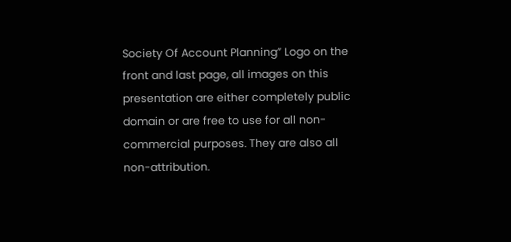Society Of Account Planning” Logo on the front and last page, all images on this presentation are either completely public domain or are free to use for all non-commercial purposes. They are also all non-attribution.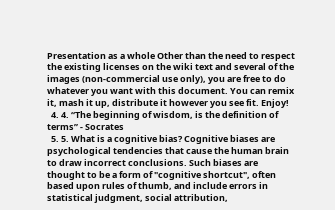Presentation as a whole Other than the need to respect the existing licenses on the wiki text and several of the images (non-commercial use only), you are free to do whatever you want with this document. You can remix it, mash it up, distribute it however you see fit. Enjoy!
  4. 4. “The beginning of wisdom, is the definition of terms” - Socrates
  5. 5. What is a cognitive bias? Cognitive biases are psychological tendencies that cause the human brain to draw incorrect conclusions. Such biases are thought to be a form of "cognitive shortcut", often based upon rules of thumb, and include errors in statistical judgment, social attribution,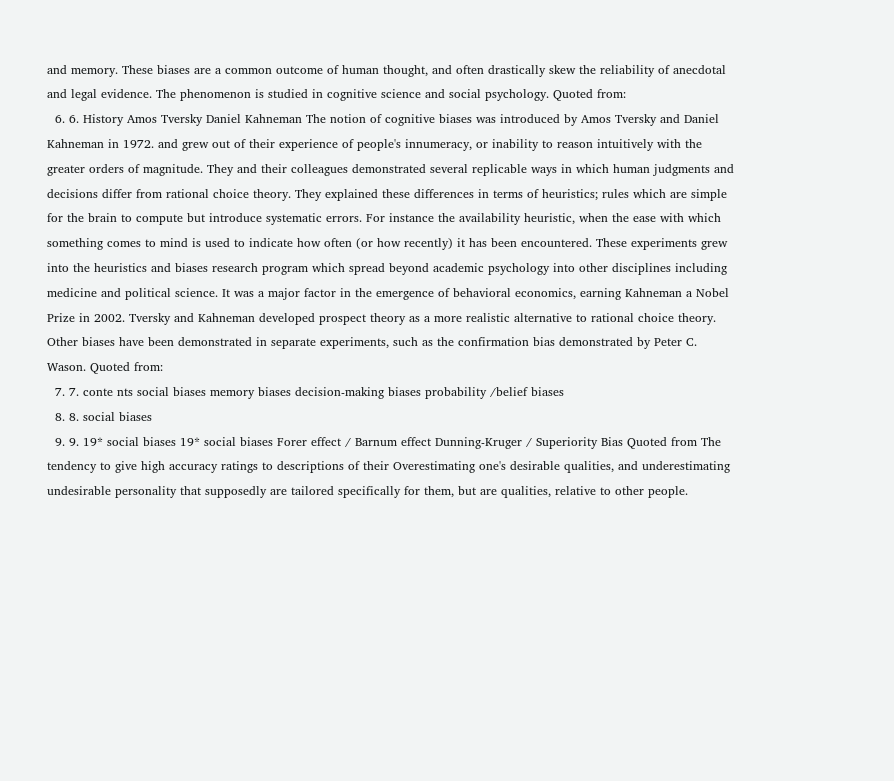and memory. These biases are a common outcome of human thought, and often drastically skew the reliability of anecdotal and legal evidence. The phenomenon is studied in cognitive science and social psychology. Quoted from:
  6. 6. History Amos Tversky Daniel Kahneman The notion of cognitive biases was introduced by Amos Tversky and Daniel Kahneman in 1972. and grew out of their experience of people's innumeracy, or inability to reason intuitively with the greater orders of magnitude. They and their colleagues demonstrated several replicable ways in which human judgments and decisions differ from rational choice theory. They explained these differences in terms of heuristics; rules which are simple for the brain to compute but introduce systematic errors. For instance the availability heuristic, when the ease with which something comes to mind is used to indicate how often (or how recently) it has been encountered. These experiments grew into the heuristics and biases research program which spread beyond academic psychology into other disciplines including medicine and political science. It was a major factor in the emergence of behavioral economics, earning Kahneman a Nobel Prize in 2002. Tversky and Kahneman developed prospect theory as a more realistic alternative to rational choice theory. Other biases have been demonstrated in separate experiments, such as the confirmation bias demonstrated by Peter C. Wason. Quoted from:
  7. 7. conte nts social biases memory biases decision-making biases probability /belief biases
  8. 8. social biases
  9. 9. 19* social biases 19* social biases Forer effect / Barnum effect Dunning-Kruger / Superiority Bias Quoted from The tendency to give high accuracy ratings to descriptions of their Overestimating one's desirable qualities, and underestimating undesirable personality that supposedly are tailored specifically for them, but are qualities, relative to other people.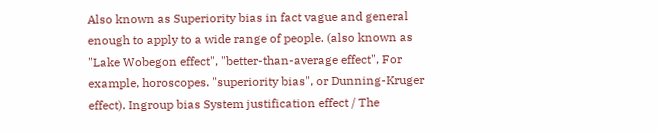Also known as Superiority bias in fact vague and general enough to apply to a wide range of people. (also known as "Lake Wobegon effect", "better-than-average effect", For example, horoscopes. "superiority bias", or Dunning-Kruger effect). Ingroup bias System justification effect / The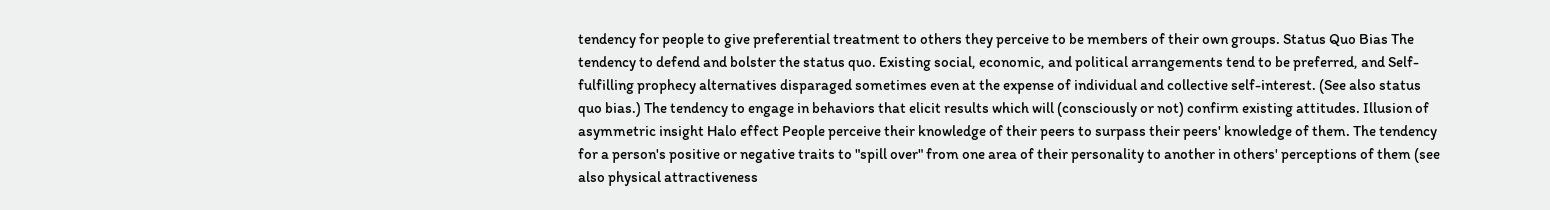tendency for people to give preferential treatment to others they perceive to be members of their own groups. Status Quo Bias The tendency to defend and bolster the status quo. Existing social, economic, and political arrangements tend to be preferred, and Self-fulfilling prophecy alternatives disparaged sometimes even at the expense of individual and collective self-interest. (See also status quo bias.) The tendency to engage in behaviors that elicit results which will (consciously or not) confirm existing attitudes. Illusion of asymmetric insight Halo effect People perceive their knowledge of their peers to surpass their peers' knowledge of them. The tendency for a person's positive or negative traits to "spill over" from one area of their personality to another in others' perceptions of them (see also physical attractiveness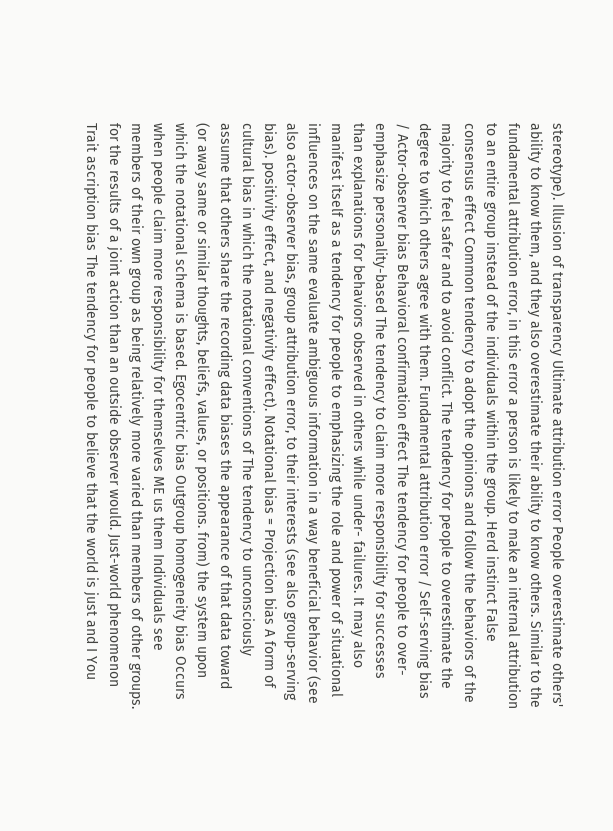stereotype). Illusion of transparency Ultimate attribution error People overestimate others' ability to know them, and they also overestimate their ability to know others. Similar to the fundamental attribution error, in this error a person is likely to make an internal attribution to an entire group instead of the individuals within the group. Herd instinct False consensus effect Common tendency to adopt the opinions and follow the behaviors of the majority to feel safer and to avoid conflict. The tendency for people to overestimate the degree to which others agree with them. Fundamental attribution error / Self-serving bias / Actor-observer bias Behavioral confirmation effect The tendency for people to over-emphasize personality-based The tendency to claim more responsibility for successes than explanations for behaviors observed in others while under- failures. It may also manifest itself as a tendency for people to emphasizing the role and power of situational influences on the same evaluate ambiguous information in a way beneficial behavior (see also actor-observer bias, group attribution error, to their interests (see also group-serving bias). positivity effect, and negativity effect). Notational bias = Projection bias A form of cultural bias in which the notational conventions of The tendency to unconsciously assume that others share the recording data biases the appearance of that data toward (or away same or similar thoughts, beliefs, values, or positions. from) the system upon which the notational schema is based. Egocentric bias Outgroup homogeneity bias Occurs when people claim more responsibility for themselves ME us them Individuals see members of their own group as being relatively more varied than members of other groups. for the results of a joint action than an outside observer would. Just-world phenomenon Trait ascription bias The tendency for people to believe that the world is just and I You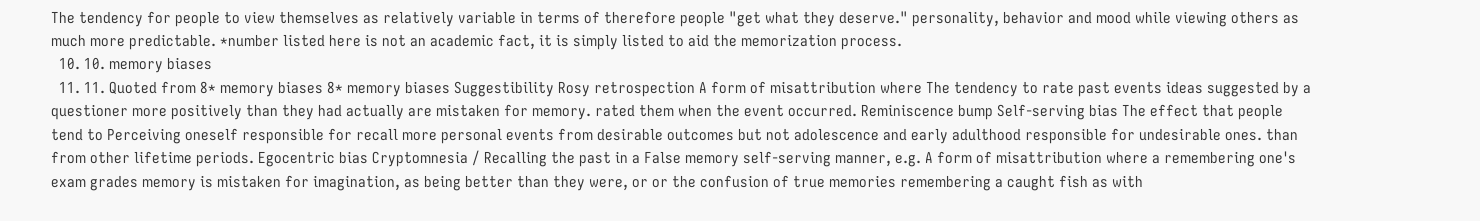The tendency for people to view themselves as relatively variable in terms of therefore people "get what they deserve." personality, behavior and mood while viewing others as much more predictable. *number listed here is not an academic fact, it is simply listed to aid the memorization process.
  10. 10. memory biases
  11. 11. Quoted from 8* memory biases 8* memory biases Suggestibility Rosy retrospection A form of misattribution where The tendency to rate past events ideas suggested by a questioner more positively than they had actually are mistaken for memory. rated them when the event occurred. Reminiscence bump Self-serving bias The effect that people tend to Perceiving oneself responsible for recall more personal events from desirable outcomes but not adolescence and early adulthood responsible for undesirable ones. than from other lifetime periods. Egocentric bias Cryptomnesia / Recalling the past in a False memory self-serving manner, e.g. A form of misattribution where a remembering one's exam grades memory is mistaken for imagination, as being better than they were, or or the confusion of true memories remembering a caught fish as with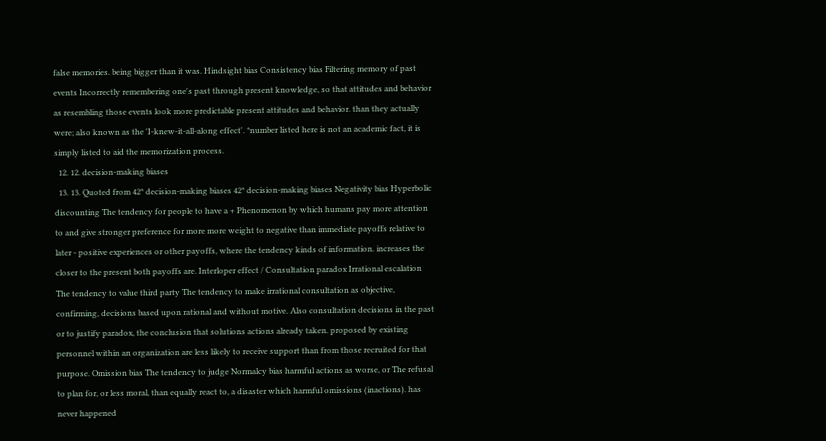false memories. being bigger than it was. Hindsight bias Consistency bias Filtering memory of past events Incorrectly remembering one's past through present knowledge, so that attitudes and behavior as resembling those events look more predictable present attitudes and behavior. than they actually were; also known as the 'I-knew-it-all-along effect'. *number listed here is not an academic fact, it is simply listed to aid the memorization process.
  12. 12. decision-making biases
  13. 13. Quoted from 42* decision-making biases 42* decision-making biases Negativity bias Hyperbolic discounting The tendency for people to have a + Phenomenon by which humans pay more attention to and give stronger preference for more more weight to negative than immediate payoffs relative to later - positive experiences or other payoffs, where the tendency kinds of information. increases the closer to the present both payoffs are. Interloper effect / Consultation paradox Irrational escalation The tendency to value third party The tendency to make irrational consultation as objective, confirming, decisions based upon rational and without motive. Also consultation decisions in the past or to justify paradox, the conclusion that solutions actions already taken. proposed by existing personnel within an organization are less likely to receive support than from those recruited for that purpose. Omission bias The tendency to judge Normalcy bias harmful actions as worse, or The refusal to plan for, or less moral, than equally react to, a disaster which harmful omissions (inactions). has never happened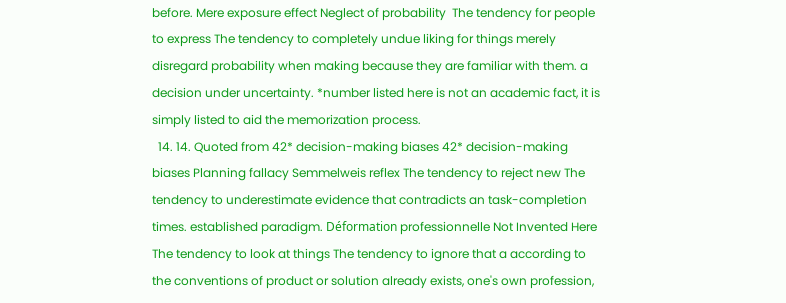before. Mere exposure effect Neglect of probability  The tendency for people to express The tendency to completely undue liking for things merely disregard probability when making because they are familiar with them. a decision under uncertainty. *number listed here is not an academic fact, it is simply listed to aid the memorization process.
  14. 14. Quoted from 42* decision-making biases 42* decision-making biases Planning fallacy Semmelweis reflex The tendency to reject new The tendency to underestimate evidence that contradicts an task-completion times. established paradigm. Déformation professionnelle Not Invented Here The tendency to look at things The tendency to ignore that a according to the conventions of product or solution already exists, one's own profession,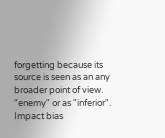forgetting because its source is seen as an any broader point of view. "enemy" or as "inferior". Impact bias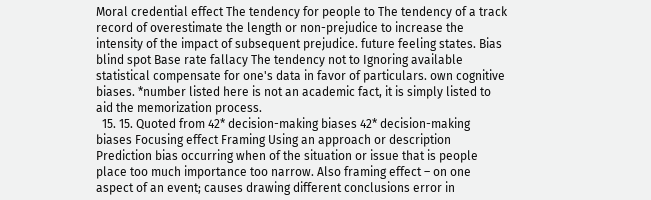Moral credential effect The tendency for people to The tendency of a track record of overestimate the length or non-prejudice to increase the intensity of the impact of subsequent prejudice. future feeling states. Bias blind spot Base rate fallacy The tendency not to Ignoring available statistical compensate for one's data in favor of particulars. own cognitive biases. *number listed here is not an academic fact, it is simply listed to aid the memorization process.
  15. 15. Quoted from 42* decision-making biases 42* decision-making biases Focusing effect Framing Using an approach or description Prediction bias occurring when of the situation or issue that is people place too much importance too narrow. Also framing effect – on one aspect of an event; causes drawing different conclusions error in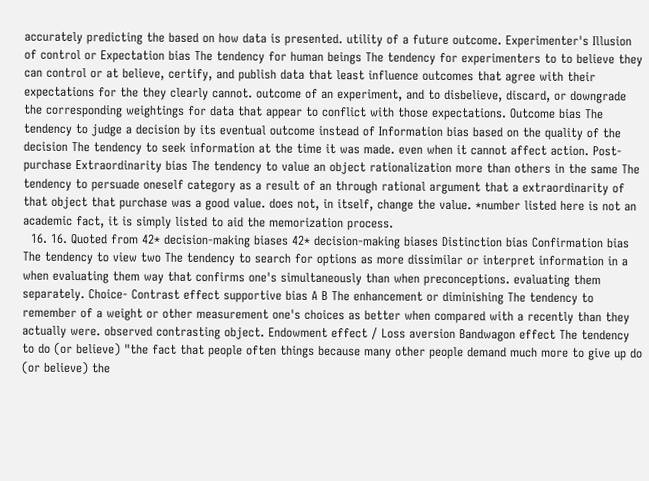accurately predicting the based on how data is presented. utility of a future outcome. Experimenter's Illusion of control or Expectation bias The tendency for human beings The tendency for experimenters to to believe they can control or at believe, certify, and publish data that least influence outcomes that agree with their expectations for the they clearly cannot. outcome of an experiment, and to disbelieve, discard, or downgrade the corresponding weightings for data that appear to conflict with those expectations. Outcome bias The tendency to judge a decision by its eventual outcome instead of Information bias based on the quality of the decision The tendency to seek information at the time it was made. even when it cannot affect action. Post-purchase Extraordinarity bias The tendency to value an object rationalization more than others in the same The tendency to persuade oneself category as a result of an through rational argument that a extraordinarity of that object that purchase was a good value. does not, in itself, change the value. *number listed here is not an academic fact, it is simply listed to aid the memorization process.
  16. 16. Quoted from 42* decision-making biases 42* decision-making biases Distinction bias Confirmation bias The tendency to view two The tendency to search for options as more dissimilar or interpret information in a when evaluating them way that confirms one's simultaneously than when preconceptions. evaluating them separately. Choice- Contrast effect supportive bias A B The enhancement or diminishing The tendency to remember of a weight or other measurement one's choices as better when compared with a recently than they actually were. observed contrasting object. Endowment effect / Loss aversion Bandwagon effect The tendency to do (or believe) "the fact that people often things because many other people demand much more to give up do (or believe) the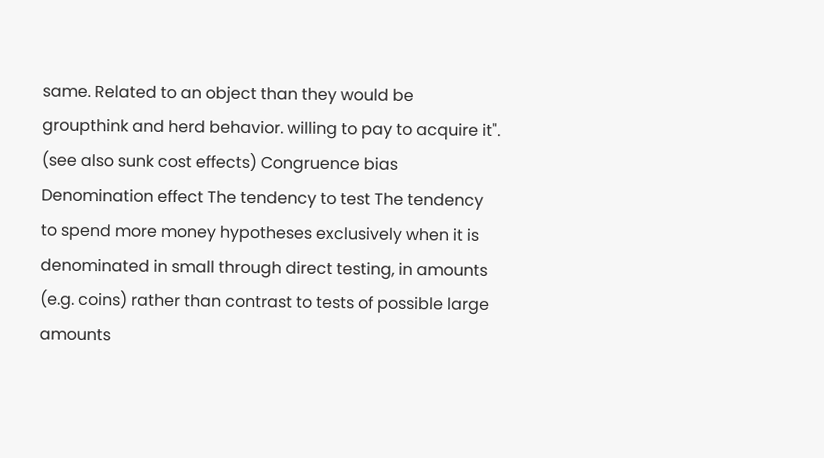same. Related to an object than they would be groupthink and herd behavior. willing to pay to acquire it". (see also sunk cost effects) Congruence bias Denomination effect The tendency to test The tendency to spend more money hypotheses exclusively when it is denominated in small through direct testing, in amounts (e.g. coins) rather than contrast to tests of possible large amounts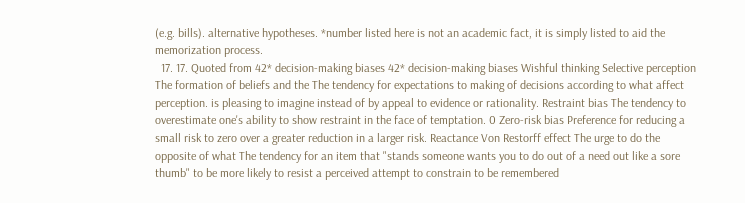(e.g. bills). alternative hypotheses. *number listed here is not an academic fact, it is simply listed to aid the memorization process.
  17. 17. Quoted from 42* decision-making biases 42* decision-making biases Wishful thinking Selective perception The formation of beliefs and the The tendency for expectations to making of decisions according to what affect perception. is pleasing to imagine instead of by appeal to evidence or rationality. Restraint bias The tendency to overestimate one's ability to show restraint in the face of temptation. 0 Zero-risk bias Preference for reducing a small risk to zero over a greater reduction in a larger risk. Reactance Von Restorff effect The urge to do the opposite of what The tendency for an item that "stands someone wants you to do out of a need out like a sore thumb" to be more likely to resist a perceived attempt to constrain to be remembered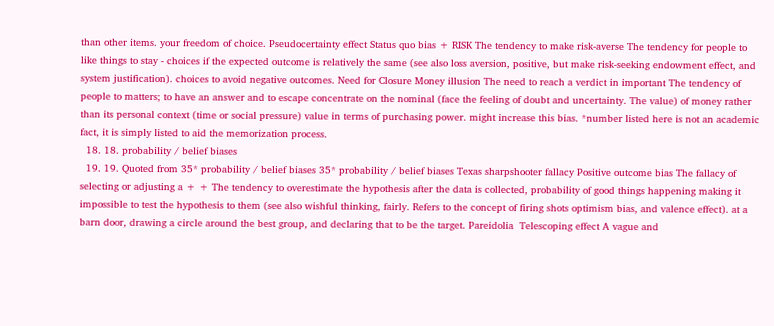than other items. your freedom of choice. Pseudocertainty effect Status quo bias + RISK The tendency to make risk-averse The tendency for people to like things to stay - choices if the expected outcome is relatively the same (see also loss aversion, positive, but make risk-seeking endowment effect, and system justification). choices to avoid negative outcomes. Need for Closure Money illusion The need to reach a verdict in important The tendency of people to matters; to have an answer and to escape concentrate on the nominal (face the feeling of doubt and uncertainty. The value) of money rather than its personal context (time or social pressure) value in terms of purchasing power. might increase this bias. *number listed here is not an academic fact, it is simply listed to aid the memorization process.
  18. 18. probability / belief biases
  19. 19. Quoted from 35* probability / belief biases 35* probability / belief biases Texas sharpshooter fallacy Positive outcome bias The fallacy of selecting or adjusting a + + The tendency to overestimate the hypothesis after the data is collected, probability of good things happening making it impossible to test the hypothesis to them (see also wishful thinking, fairly. Refers to the concept of firing shots optimism bias, and valence effect). at a barn door, drawing a circle around the best group, and declaring that to be the target. Pareidolia  Telescoping effect A vague and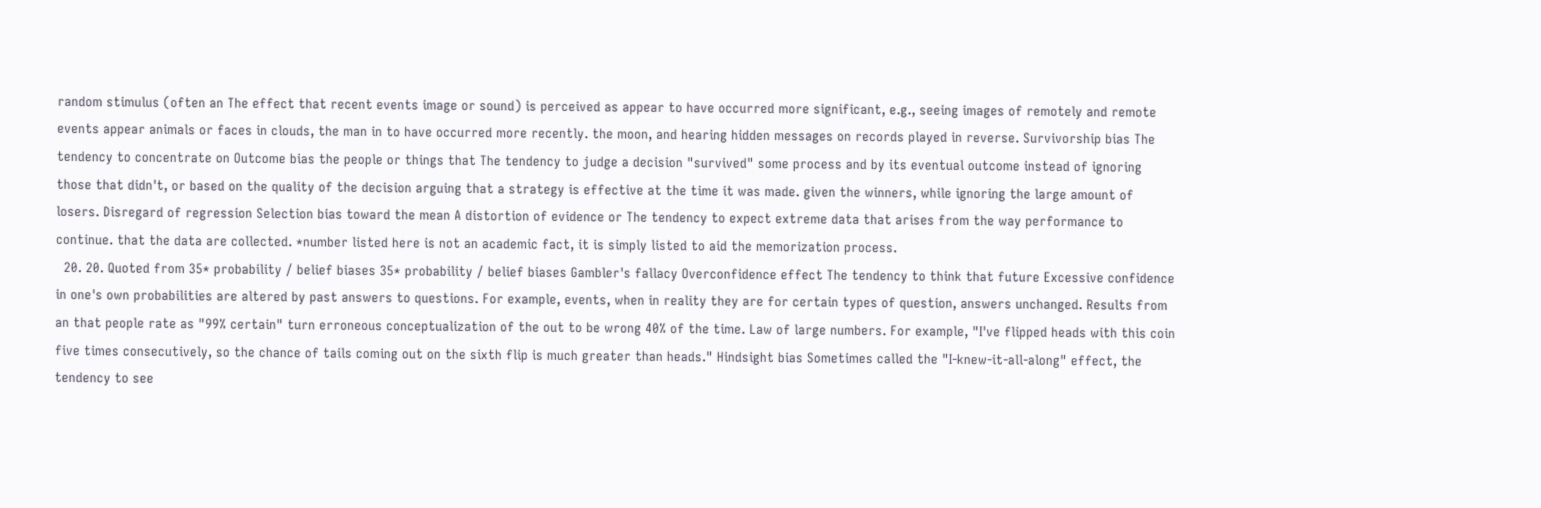random stimulus (often an The effect that recent events image or sound) is perceived as appear to have occurred more significant, e.g., seeing images of remotely and remote events appear animals or faces in clouds, the man in to have occurred more recently. the moon, and hearing hidden messages on records played in reverse. Survivorship bias The tendency to concentrate on Outcome bias the people or things that The tendency to judge a decision "survived" some process and by its eventual outcome instead of ignoring those that didn't, or based on the quality of the decision arguing that a strategy is effective at the time it was made. given the winners, while ignoring the large amount of losers. Disregard of regression Selection bias toward the mean A distortion of evidence or The tendency to expect extreme data that arises from the way performance to continue. that the data are collected. *number listed here is not an academic fact, it is simply listed to aid the memorization process.
  20. 20. Quoted from 35* probability / belief biases 35* probability / belief biases Gambler's fallacy Overconfidence effect The tendency to think that future Excessive confidence in one's own probabilities are altered by past answers to questions. For example, events, when in reality they are for certain types of question, answers unchanged. Results from an that people rate as "99% certain" turn erroneous conceptualization of the out to be wrong 40% of the time. Law of large numbers. For example, "I've flipped heads with this coin five times consecutively, so the chance of tails coming out on the sixth flip is much greater than heads." Hindsight bias Sometimes called the "I-knew-it-all-along" effect, the tendency to see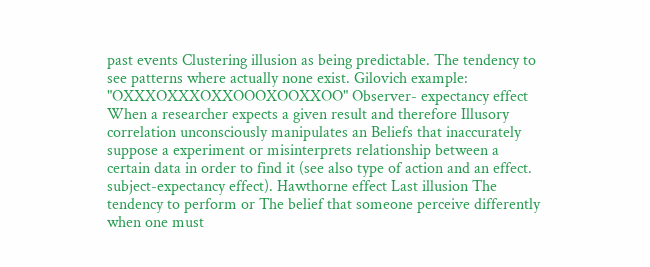past events Clustering illusion as being predictable. The tendency to see patterns where actually none exist. Gilovich example: "OXXXOXXXOXXOOOXOOXXOO" Observer- expectancy effect When a researcher expects a given result and therefore Illusory correlation unconsciously manipulates an Beliefs that inaccurately suppose a experiment or misinterprets relationship between a certain data in order to find it (see also type of action and an effect. subject-expectancy effect). Hawthorne effect Last illusion The tendency to perform or The belief that someone perceive differently when one must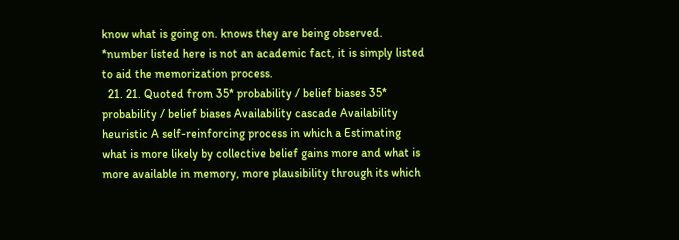know what is going on. knows they are being observed. *number listed here is not an academic fact, it is simply listed to aid the memorization process.
  21. 21. Quoted from 35* probability / belief biases 35* probability / belief biases Availability cascade Availability heuristic A self-reinforcing process in which a Estimating what is more likely by collective belief gains more and what is more available in memory, more plausibility through its which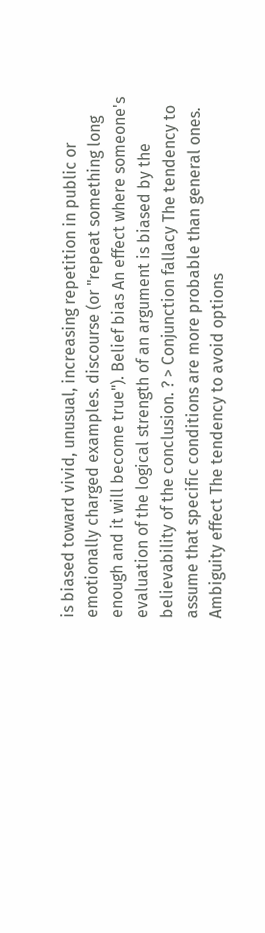is biased toward vivid, unusual, increasing repetition in public or emotionally charged examples. discourse (or "repeat something long enough and it will become true"). Belief bias An effect where someone's evaluation of the logical strength of an argument is biased by the believability of the conclusion. ? > Conjunction fallacy The tendency to assume that specific conditions are more probable than general ones. Ambiguity effect The tendency to avoid options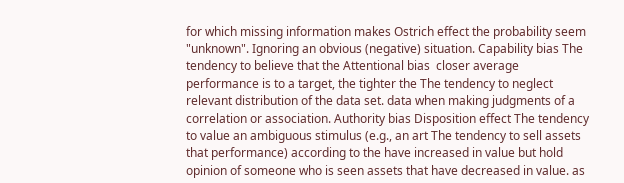for which missing information makes Ostrich effect the probability seem "unknown". Ignoring an obvious (negative) situation. Capability bias The tendency to believe that the Attentional bias  closer average performance is to a target, the tighter the The tendency to neglect relevant distribution of the data set. data when making judgments of a correlation or association. Authority bias Disposition effect The tendency to value an ambiguous stimulus (e.g., an art The tendency to sell assets that performance) according to the have increased in value but hold opinion of someone who is seen assets that have decreased in value. as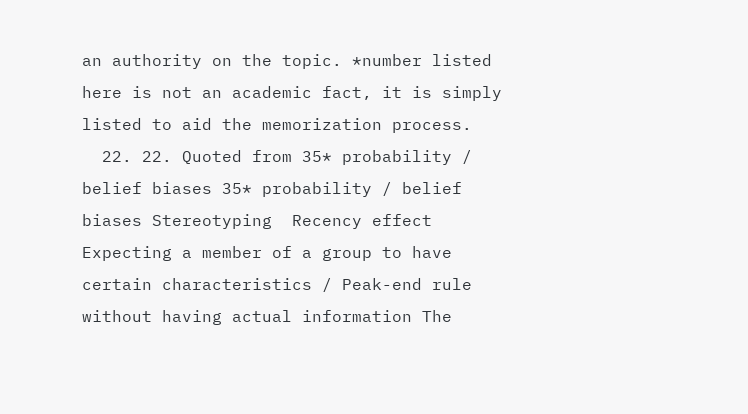an authority on the topic. *number listed here is not an academic fact, it is simply listed to aid the memorization process.
  22. 22. Quoted from 35* probability / belief biases 35* probability / belief biases Stereotyping  Recency effect Expecting a member of a group to have certain characteristics / Peak-end rule without having actual information The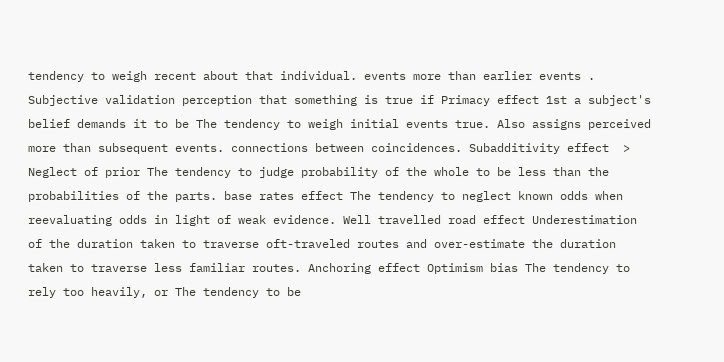tendency to weigh recent about that individual. events more than earlier events . Subjective validation perception that something is true if Primacy effect 1st a subject's belief demands it to be The tendency to weigh initial events true. Also assigns perceived more than subsequent events. connections between coincidences. Subadditivity effect  > Neglect of prior The tendency to judge probability of the whole to be less than the probabilities of the parts. base rates effect The tendency to neglect known odds when reevaluating odds in light of weak evidence. Well travelled road effect Underestimation of the duration taken to traverse oft-traveled routes and over-estimate the duration taken to traverse less familiar routes. Anchoring effect Optimism bias The tendency to rely too heavily, or The tendency to be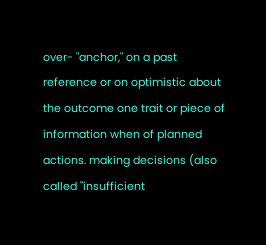over- "anchor," on a past reference or on optimistic about the outcome one trait or piece of information when of planned actions. making decisions (also called "insufficient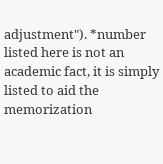adjustment"). *number listed here is not an academic fact, it is simply listed to aid the memorization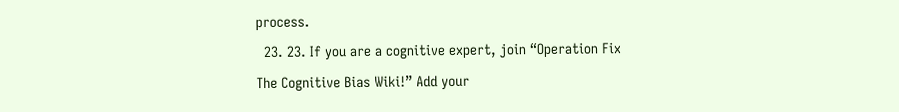process.
  23. 23. If you are a cognitive expert, join “Operation Fix The Cognitive Bias Wiki!” Add your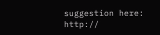suggestion here: http://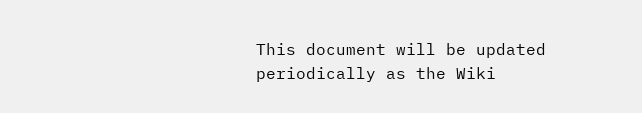This document will be updated periodically as the Wiki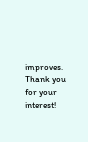improves. Thank you for your interest!